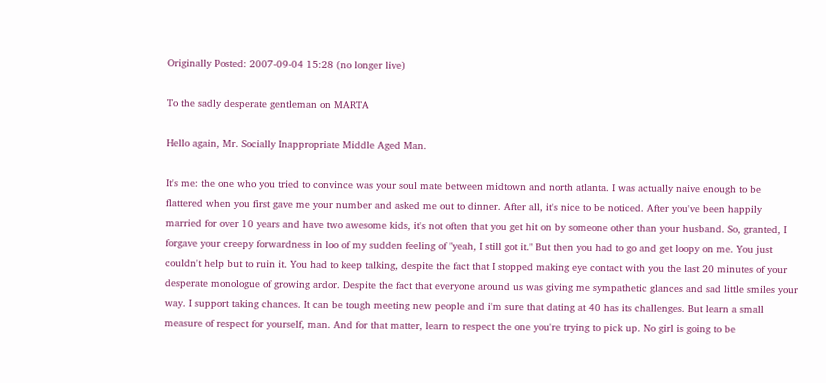Originally Posted: 2007-09-04 15:28 (no longer live)

To the sadly desperate gentleman on MARTA

Hello again, Mr. Socially Inappropriate Middle Aged Man.

It's me: the one who you tried to convince was your soul mate between midtown and north atlanta. I was actually naive enough to be flattered when you first gave me your number and asked me out to dinner. After all, it's nice to be noticed. After you've been happily married for over 10 years and have two awesome kids, it's not often that you get hit on by someone other than your husband. So, granted, I forgave your creepy forwardness in loo of my sudden feeling of "yeah, I still got it." But then you had to go and get loopy on me. You just couldn't help but to ruin it. You had to keep talking, despite the fact that I stopped making eye contact with you the last 20 minutes of your desperate monologue of growing ardor. Despite the fact that everyone around us was giving me sympathetic glances and sad little smiles your way. I support taking chances. It can be tough meeting new people and i'm sure that dating at 40 has its challenges. But learn a small measure of respect for yourself, man. And for that matter, learn to respect the one you're trying to pick up. No girl is going to be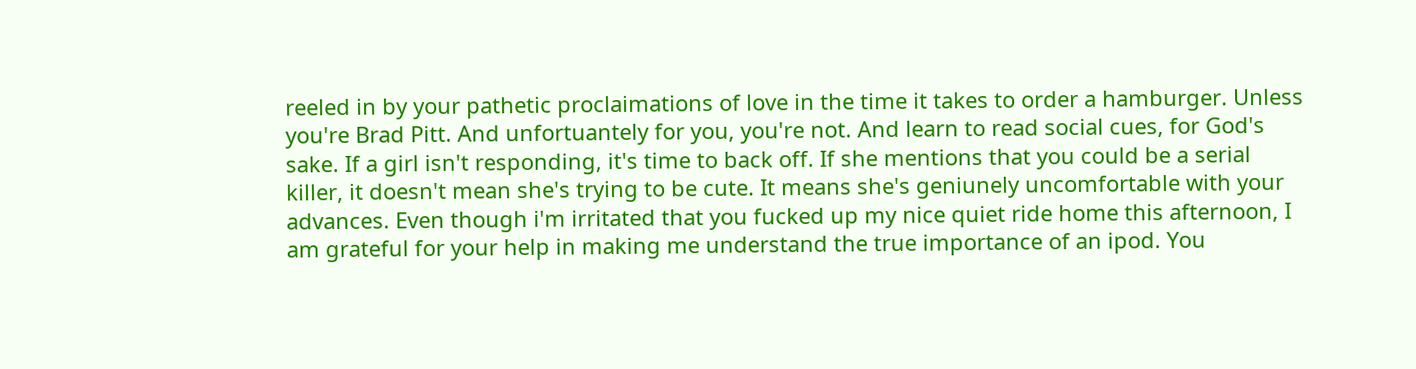reeled in by your pathetic proclaimations of love in the time it takes to order a hamburger. Unless you're Brad Pitt. And unfortuantely for you, you're not. And learn to read social cues, for God's sake. If a girl isn't responding, it's time to back off. If she mentions that you could be a serial killer, it doesn't mean she's trying to be cute. It means she's geniunely uncomfortable with your advances. Even though i'm irritated that you fucked up my nice quiet ride home this afternoon, I am grateful for your help in making me understand the true importance of an ipod. You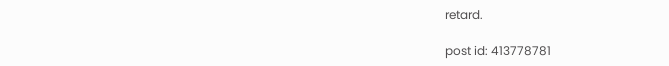retard.

post id: 413778781